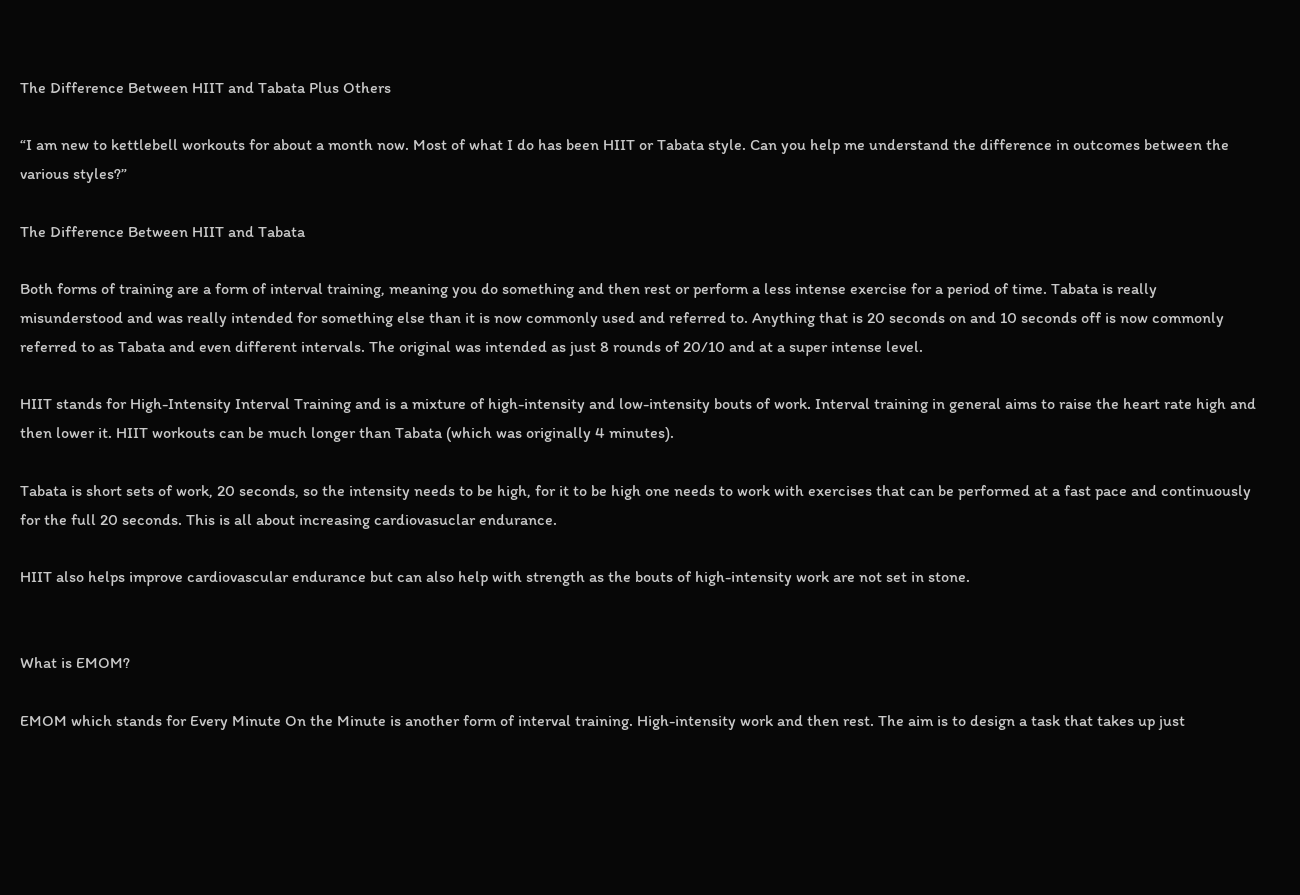The Difference Between HIIT and Tabata Plus Others

“I am new to kettlebell workouts for about a month now. Most of what I do has been HIIT or Tabata style. Can you help me understand the difference in outcomes between the various styles?”

The Difference Between HIIT and Tabata

Both forms of training are a form of interval training, meaning you do something and then rest or perform a less intense exercise for a period of time. Tabata is really misunderstood and was really intended for something else than it is now commonly used and referred to. Anything that is 20 seconds on and 10 seconds off is now commonly referred to as Tabata and even different intervals. The original was intended as just 8 rounds of 20/10 and at a super intense level.

HIIT stands for High-Intensity Interval Training and is a mixture of high-intensity and low-intensity bouts of work. Interval training in general aims to raise the heart rate high and then lower it. HIIT workouts can be much longer than Tabata (which was originally 4 minutes).

Tabata is short sets of work, 20 seconds, so the intensity needs to be high, for it to be high one needs to work with exercises that can be performed at a fast pace and continuously for the full 20 seconds. This is all about increasing cardiovasuclar endurance.

HIIT also helps improve cardiovascular endurance but can also help with strength as the bouts of high-intensity work are not set in stone.


What is EMOM?

EMOM which stands for Every Minute On the Minute is another form of interval training. High-intensity work and then rest. The aim is to design a task that takes up just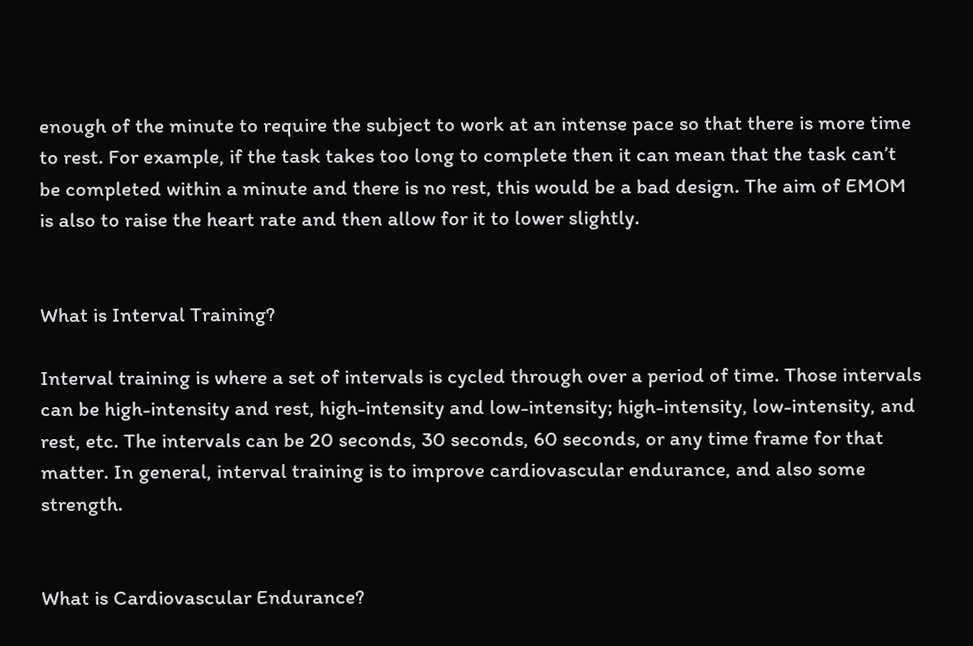enough of the minute to require the subject to work at an intense pace so that there is more time to rest. For example, if the task takes too long to complete then it can mean that the task can’t be completed within a minute and there is no rest, this would be a bad design. The aim of EMOM is also to raise the heart rate and then allow for it to lower slightly.


What is Interval Training?

Interval training is where a set of intervals is cycled through over a period of time. Those intervals can be high-intensity and rest, high-intensity and low-intensity; high-intensity, low-intensity, and rest, etc. The intervals can be 20 seconds, 30 seconds, 60 seconds, or any time frame for that matter. In general, interval training is to improve cardiovascular endurance, and also some strength.


What is Cardiovascular Endurance?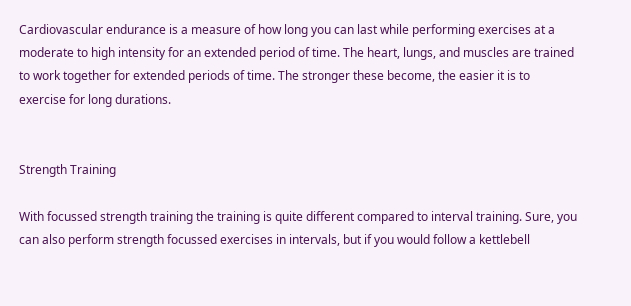Cardiovascular endurance is a measure of how long you can last while performing exercises at a moderate to high intensity for an extended period of time. The heart, lungs, and muscles are trained to work together for extended periods of time. The stronger these become, the easier it is to exercise for long durations.


Strength Training

With focussed strength training the training is quite different compared to interval training. Sure, you can also perform strength focussed exercises in intervals, but if you would follow a kettlebell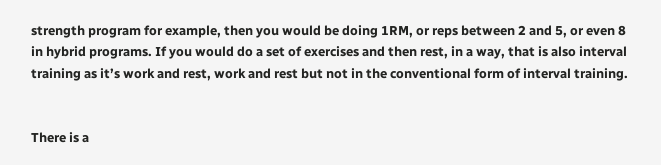strength program for example, then you would be doing 1RM, or reps between 2 and 5, or even 8 in hybrid programs. If you would do a set of exercises and then rest, in a way, that is also interval training as it’s work and rest, work and rest but not in the conventional form of interval training.


There is a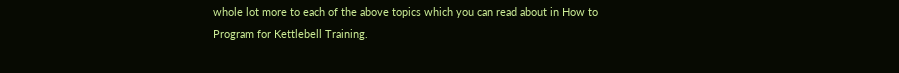whole lot more to each of the above topics which you can read about in How to Program for Kettlebell Training.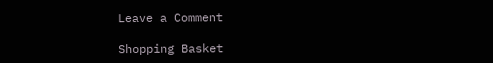Leave a Comment

Shopping Basket